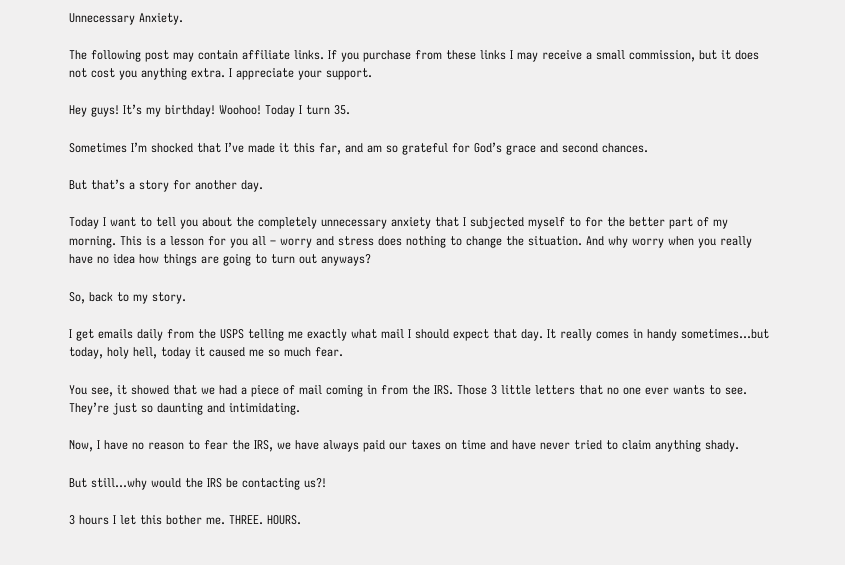Unnecessary Anxiety.

The following post may contain affiliate links. If you purchase from these links I may receive a small commission, but it does not cost you anything extra. I appreciate your support.

Hey guys! It’s my birthday! Woohoo! Today I turn 35.

Sometimes I’m shocked that I’ve made it this far, and am so grateful for God’s grace and second chances.

But that’s a story for another day.

Today I want to tell you about the completely unnecessary anxiety that I subjected myself to for the better part of my morning. This is a lesson for you all – worry and stress does nothing to change the situation. And why worry when you really have no idea how things are going to turn out anyways?

So, back to my story.

I get emails daily from the USPS telling me exactly what mail I should expect that day. It really comes in handy sometimes…but today, holy hell, today it caused me so much fear.

You see, it showed that we had a piece of mail coming in from the IRS. Those 3 little letters that no one ever wants to see. They’re just so daunting and intimidating.

Now, I have no reason to fear the IRS, we have always paid our taxes on time and have never tried to claim anything shady.

But still…why would the IRS be contacting us?!

3 hours I let this bother me. THREE. HOURS.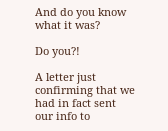And do you know what it was?

Do you?!

A letter just confirming that we had in fact sent our info to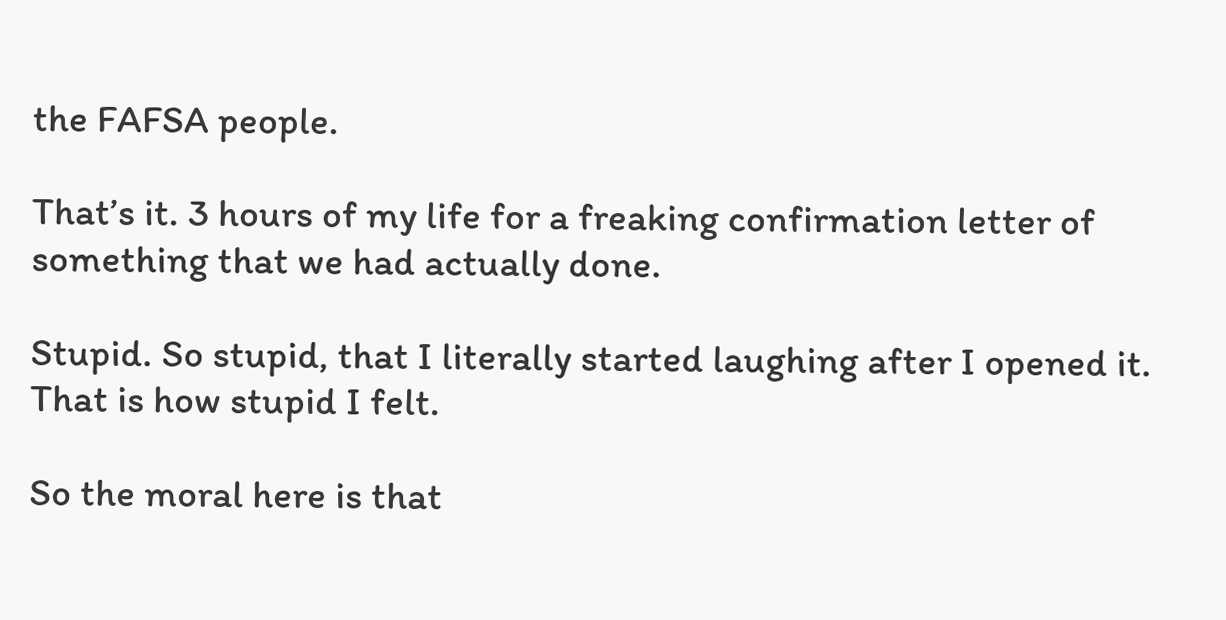the FAFSA people.

That’s it. 3 hours of my life for a freaking confirmation letter of something that we had actually done.

Stupid. So stupid, that I literally started laughing after I opened it. That is how stupid I felt.

So the moral here is that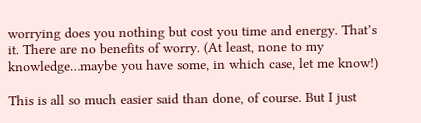worrying does you nothing but cost you time and energy. That’s it. There are no benefits of worry. (At least, none to my knowledge…maybe you have some, in which case, let me know!)

This is all so much easier said than done, of course. But I just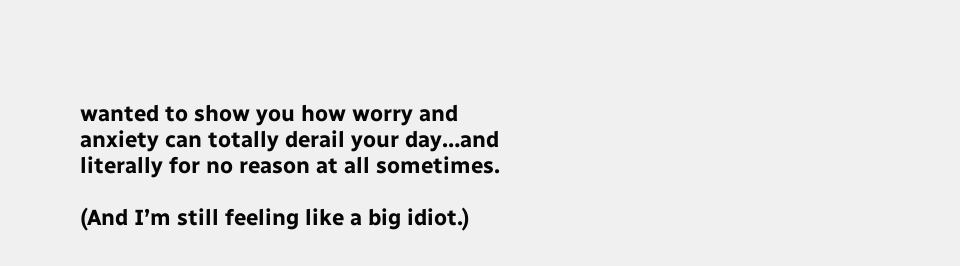wanted to show you how worry and anxiety can totally derail your day…and literally for no reason at all sometimes.

(And I’m still feeling like a big idiot.)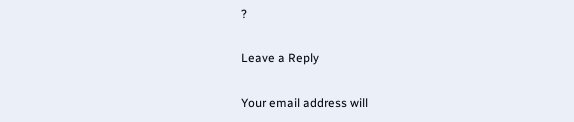?

Leave a Reply

Your email address will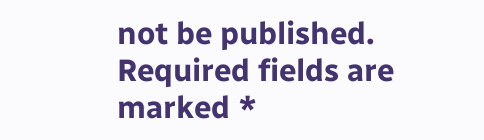not be published. Required fields are marked *